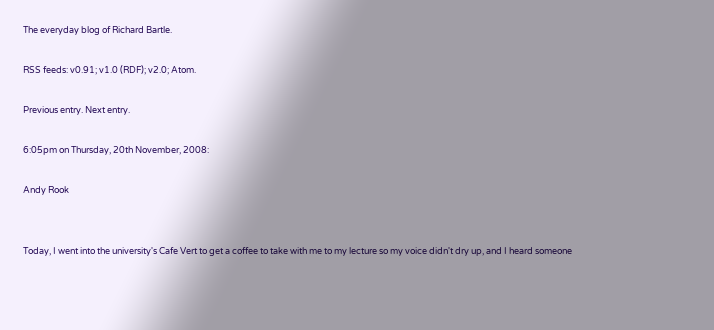The everyday blog of Richard Bartle.

RSS feeds: v0.91; v1.0 (RDF); v2.0; Atom.

Previous entry. Next entry.

6:05pm on Thursday, 20th November, 2008:

Andy Rook


Today, I went into the university's Cafe Vert to get a coffee to take with me to my lecture so my voice didn't dry up, and I heard someone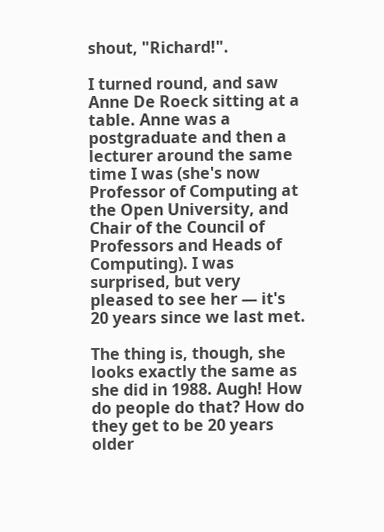shout, "Richard!".

I turned round, and saw Anne De Roeck sitting at a table. Anne was a postgraduate and then a lecturer around the same time I was (she's now Professor of Computing at the Open University, and Chair of the Council of Professors and Heads of Computing). I was surprised, but very pleased to see her — it's 20 years since we last met.

The thing is, though, she looks exactly the same as she did in 1988. Augh! How do people do that? How do they get to be 20 years older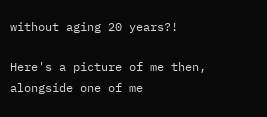without aging 20 years?!

Here's a picture of me then, alongside one of me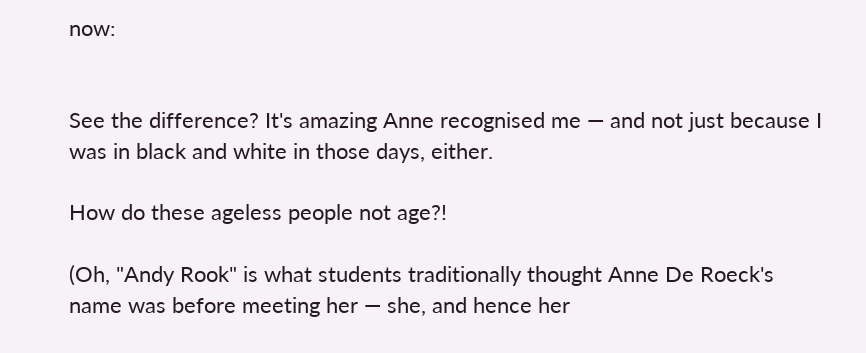now:


See the difference? It's amazing Anne recognised me — and not just because I was in black and white in those days, either.

How do these ageless people not age?!

(Oh, "Andy Rook" is what students traditionally thought Anne De Roeck's name was before meeting her — she, and hence her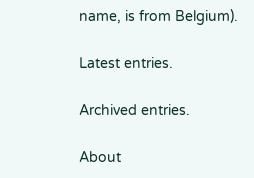name, is from Belgium).

Latest entries.

Archived entries.

About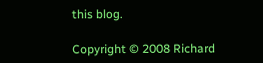this blog.

Copyright © 2008 Richard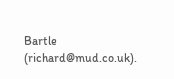Bartle (richard@mud.co.uk).